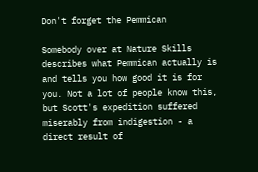Don't forget the Pemmican

Somebody over at Nature Skills describes what Pemmican actually is and tells you how good it is for you. Not a lot of people know this, but Scott's expedition suffered miserably from indigestion - a direct result of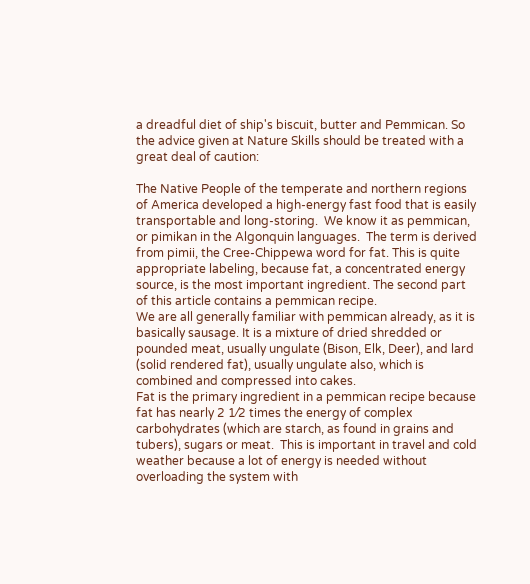a dreadful diet of ship's biscuit, butter and Pemmican. So the advice given at Nature Skills should be treated with a great deal of caution:

The Native People of the temperate and northern regions of America developed a high-energy fast food that is easily transportable and long-storing.  We know it as pemmican, or pimikan in the Algonquin languages.  The term is derived from pimii, the Cree-Chippewa word for fat. This is quite appropriate labeling, because fat, a concentrated energy source, is the most important ingredient. The second part of this article contains a pemmican recipe.
We are all generally familiar with pemmican already, as it is basically sausage. It is a mixture of dried shredded or pounded meat, usually ungulate (Bison, Elk, Deer), and lard (solid rendered fat), usually ungulate also, which is combined and compressed into cakes.
Fat is the primary ingredient in a pemmican recipe because fat has nearly 2 1⁄2 times the energy of complex carbohydrates (which are starch, as found in grains and tubers), sugars or meat.  This is important in travel and cold weather because a lot of energy is needed without overloading the system with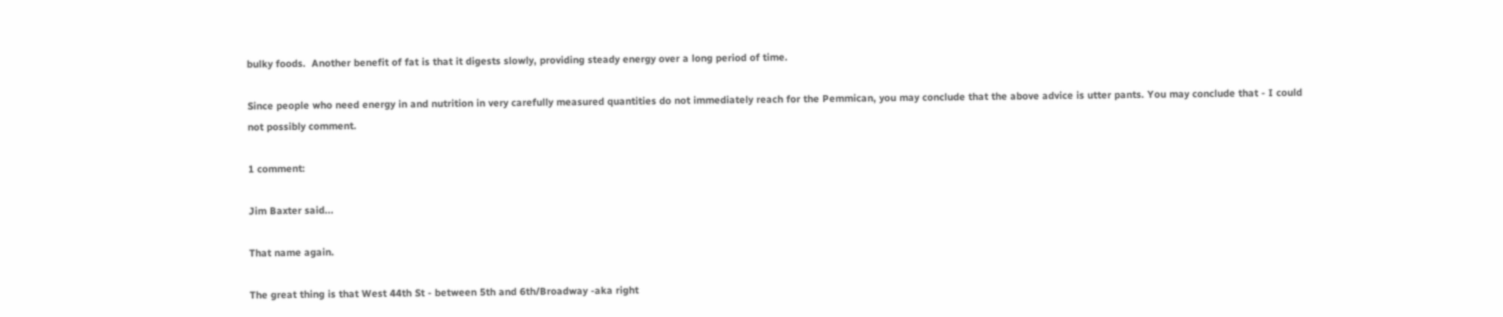bulky foods.  Another benefit of fat is that it digests slowly, providing steady energy over a long period of time.

Since people who need energy in and nutrition in very carefully measured quantities do not immediately reach for the Pemmican, you may conclude that the above advice is utter pants. You may conclude that - I could not possibly comment.

1 comment:

Jim Baxter said...

That name again.

The great thing is that West 44th St - between 5th and 6th/Broadway -aka right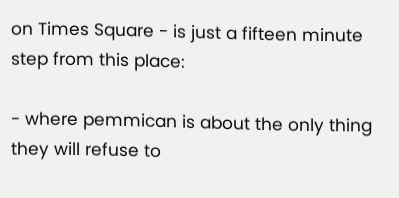on Times Square - is just a fifteen minute step from this place:

- where pemmican is about the only thing they will refuse to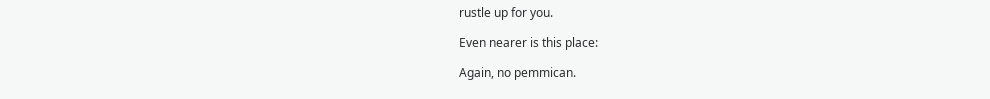rustle up for you.

Even nearer is this place:

Again, no pemmican.